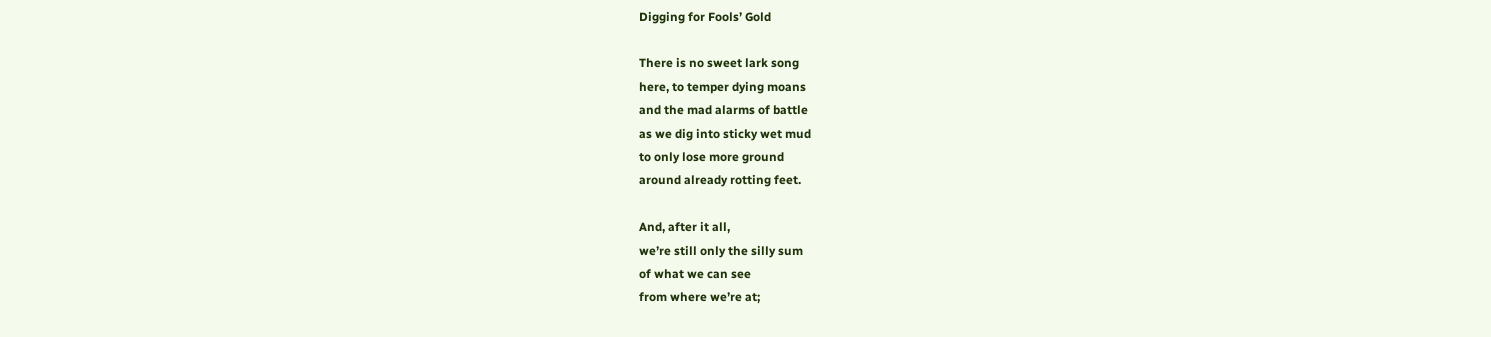Digging for Fools’ Gold

There is no sweet lark song
here, to temper dying moans
and the mad alarms of battle
as we dig into sticky wet mud
to only lose more ground
around already rotting feet.

And, after it all,
we’re still only the silly sum
of what we can see
from where we’re at;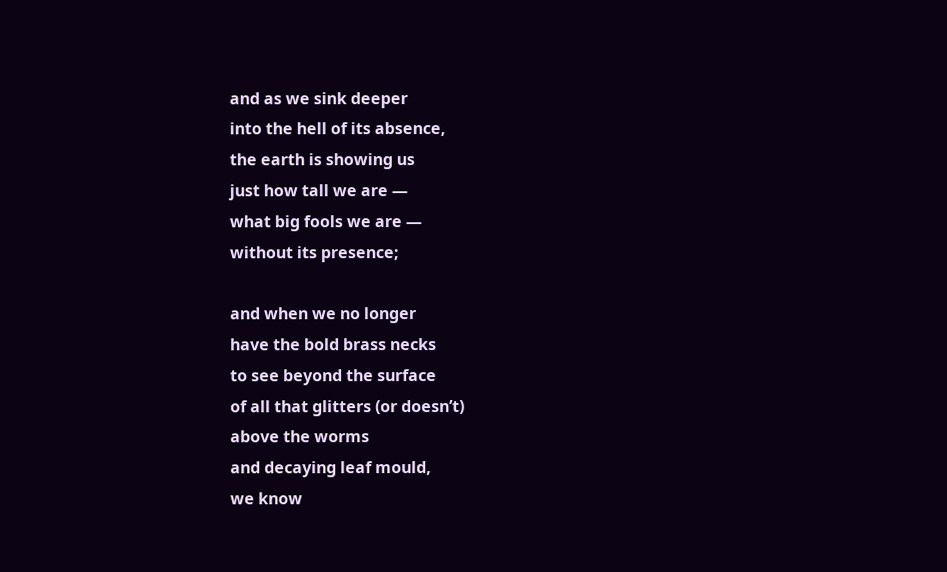and as we sink deeper
into the hell of its absence,
the earth is showing us
just how tall we are —
what big fools we are —
without its presence;

and when we no longer
have the bold brass necks
to see beyond the surface
of all that glitters (or doesn’t)
above the worms
and decaying leaf mould,
we know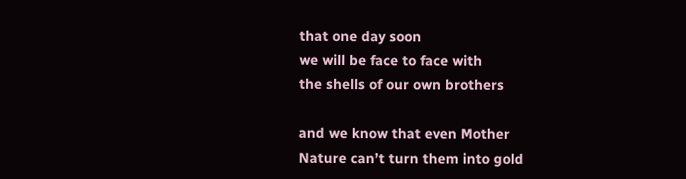that one day soon
we will be face to face with
the shells of our own brothers

and we know that even Mother
Nature can’t turn them into gold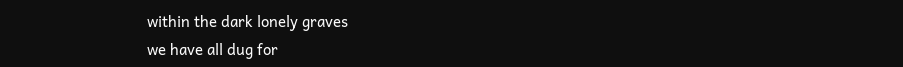within the dark lonely graves
we have all dug for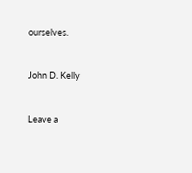ourselves.


John D. Kelly


Leave a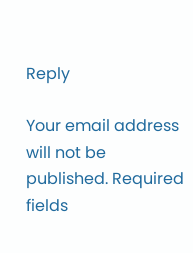Reply

Your email address will not be published. Required fields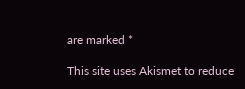are marked *

This site uses Akismet to reduce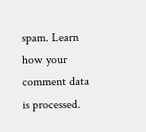spam. Learn how your comment data is processed.